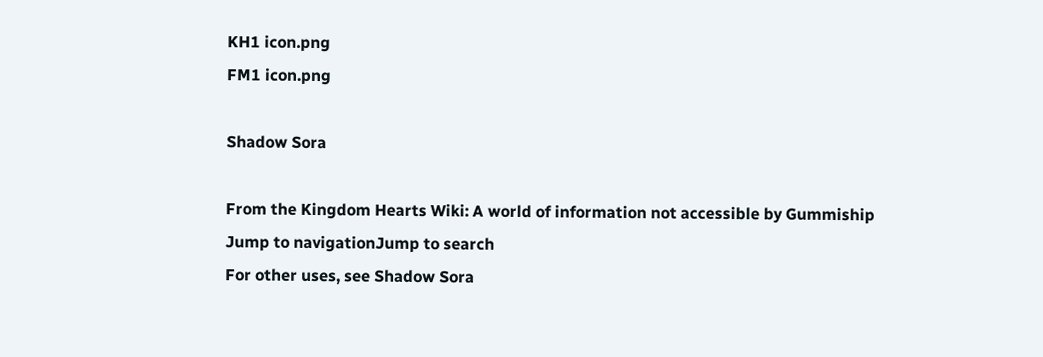KH1 icon.png
FM1 icon.png

Shadow Sora

From the Kingdom Hearts Wiki: A world of information not accessible by Gummiship
Jump to navigationJump to search
For other uses, see Shadow Sora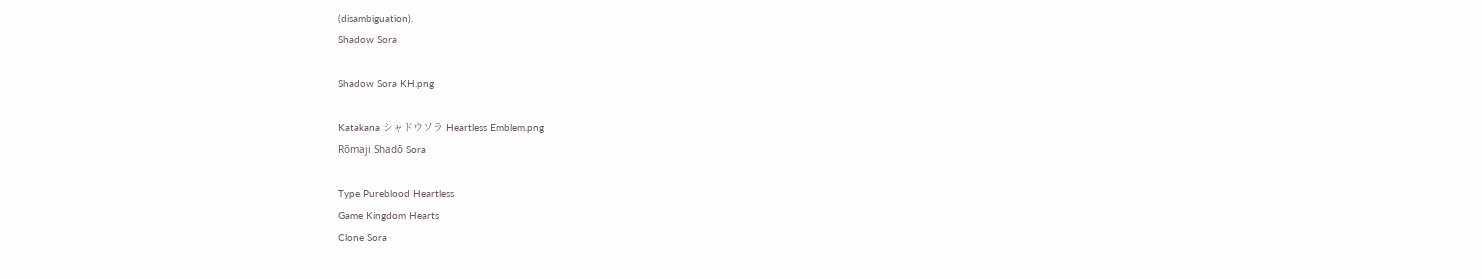(disambiguation).
Shadow Sora

Shadow Sora KH.png

Katakana シャドウソラ Heartless Emblem.png
Rōmaji Shadō Sora

Type Pureblood Heartless
Game Kingdom Hearts
Clone Sora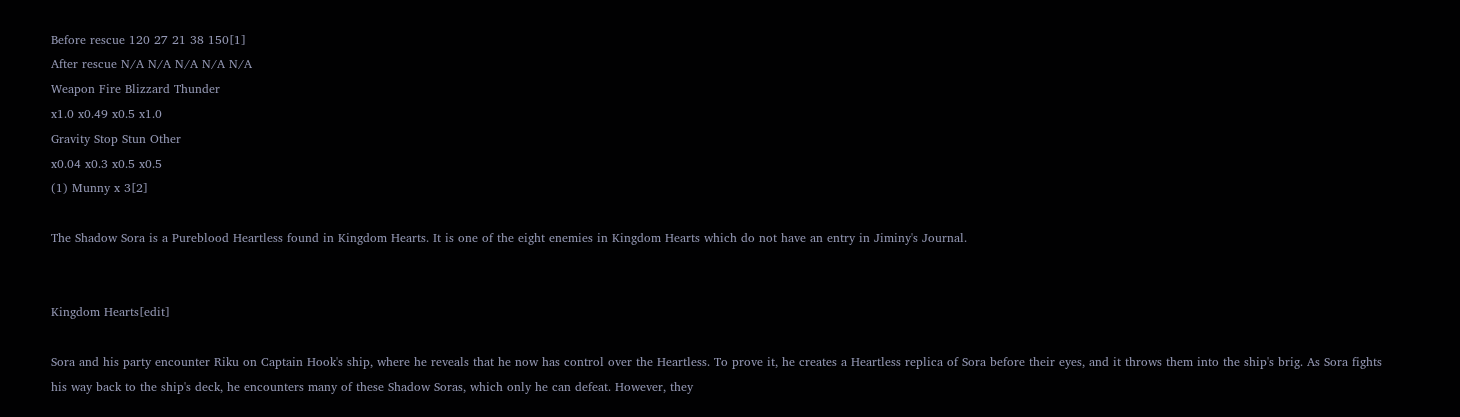Before rescue 120 27 21 38 150[1]
After rescue N/A N/A N/A N/A N/A
Weapon Fire Blizzard Thunder
x1.0 x0.49 x0.5 x1.0
Gravity Stop Stun Other
x0.04 x0.3 x0.5 x0.5
(1) Munny x 3[2]

The Shadow Sora is a Pureblood Heartless found in Kingdom Hearts. It is one of the eight enemies in Kingdom Hearts which do not have an entry in Jiminy's Journal.


Kingdom Hearts[edit]

Sora and his party encounter Riku on Captain Hook's ship, where he reveals that he now has control over the Heartless. To prove it, he creates a Heartless replica of Sora before their eyes, and it throws them into the ship's brig. As Sora fights his way back to the ship's deck, he encounters many of these Shadow Soras, which only he can defeat. However, they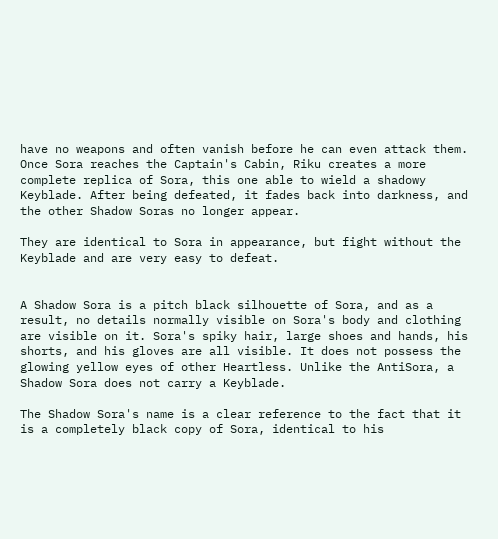have no weapons and often vanish before he can even attack them. Once Sora reaches the Captain's Cabin, Riku creates a more complete replica of Sora, this one able to wield a shadowy Keyblade. After being defeated, it fades back into darkness, and the other Shadow Soras no longer appear.

They are identical to Sora in appearance, but fight without the Keyblade and are very easy to defeat.


A Shadow Sora is a pitch black silhouette of Sora, and as a result, no details normally visible on Sora's body and clothing are visible on it. Sora's spiky hair, large shoes and hands, his shorts, and his gloves are all visible. It does not possess the glowing yellow eyes of other Heartless. Unlike the AntiSora, a Shadow Sora does not carry a Keyblade.

The Shadow Sora's name is a clear reference to the fact that it is a completely black copy of Sora, identical to his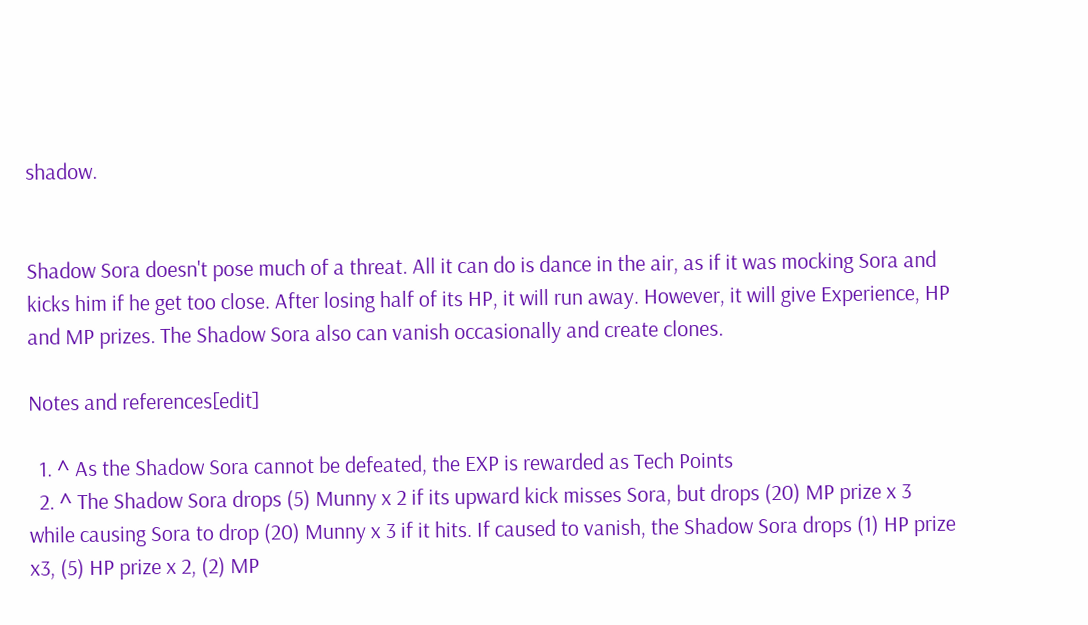shadow.


Shadow Sora doesn't pose much of a threat. All it can do is dance in the air, as if it was mocking Sora and kicks him if he get too close. After losing half of its HP, it will run away. However, it will give Experience, HP and MP prizes. The Shadow Sora also can vanish occasionally and create clones.

Notes and references[edit]

  1. ^ As the Shadow Sora cannot be defeated, the EXP is rewarded as Tech Points
  2. ^ The Shadow Sora drops (5) Munny x 2 if its upward kick misses Sora, but drops (20) MP prize x 3 while causing Sora to drop (20) Munny x 3 if it hits. If caused to vanish, the Shadow Sora drops (1) HP prize x3, (5) HP prize x 2, (2) MP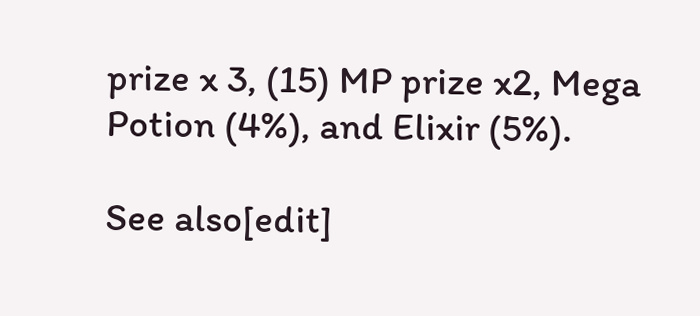prize x 3, (15) MP prize x2, Mega Potion (4%), and Elixir (5%).

See also[edit]